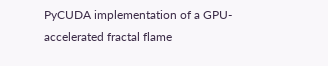PyCUDA implementation of a GPU-accelerated fractal flame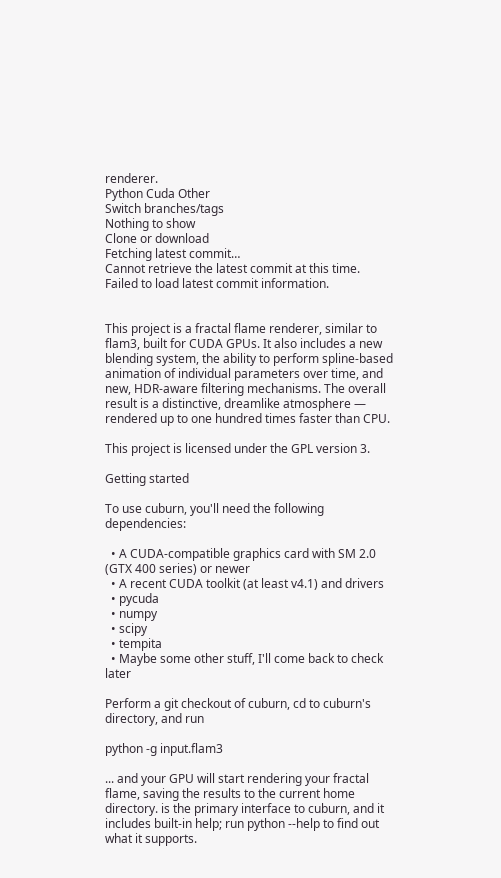renderer.
Python Cuda Other
Switch branches/tags
Nothing to show
Clone or download
Fetching latest commit…
Cannot retrieve the latest commit at this time.
Failed to load latest commit information.


This project is a fractal flame renderer, similar to flam3, built for CUDA GPUs. It also includes a new blending system, the ability to perform spline-based animation of individual parameters over time, and new, HDR-aware filtering mechanisms. The overall result is a distinctive, dreamlike atmosphere — rendered up to one hundred times faster than CPU.

This project is licensed under the GPL version 3.

Getting started

To use cuburn, you'll need the following dependencies:

  • A CUDA-compatible graphics card with SM 2.0 (GTX 400 series) or newer
  • A recent CUDA toolkit (at least v4.1) and drivers
  • pycuda
  • numpy
  • scipy
  • tempita
  • Maybe some other stuff, I'll come back to check later

Perform a git checkout of cuburn, cd to cuburn's directory, and run

python -g input.flam3

... and your GPU will start rendering your fractal flame, saving the results to the current home directory. is the primary interface to cuburn, and it includes built-in help; run python --help to find out what it supports.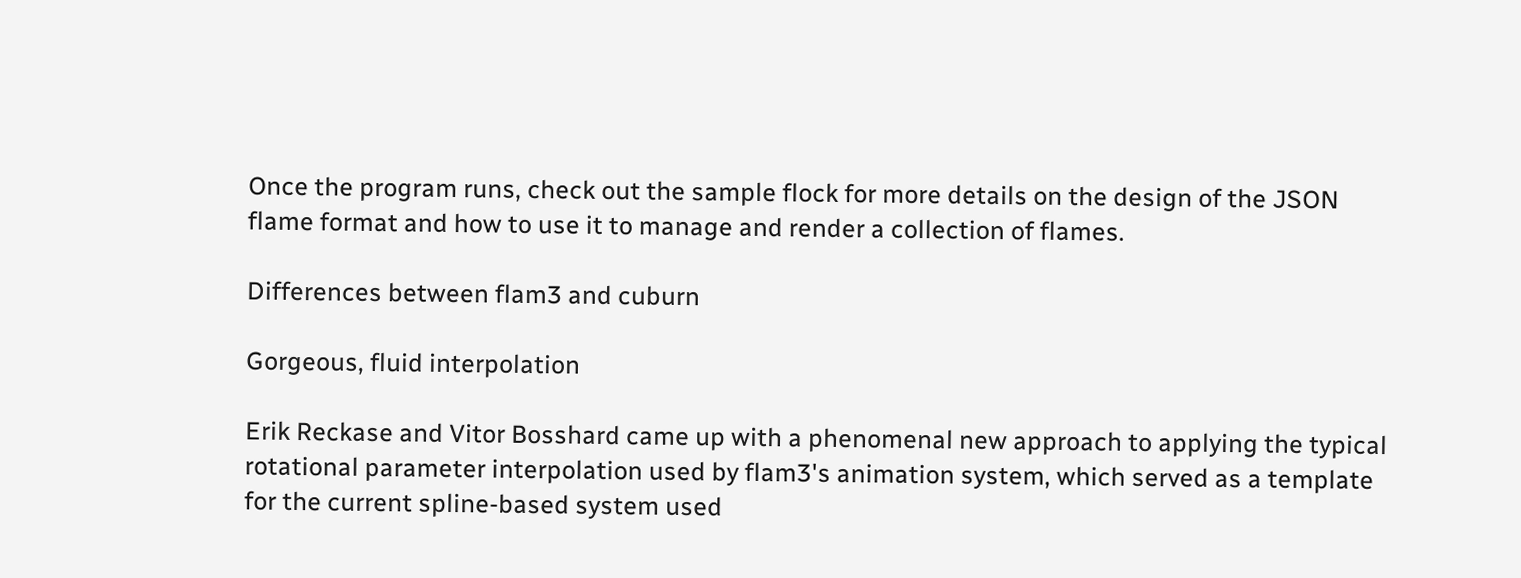Once the program runs, check out the sample flock for more details on the design of the JSON flame format and how to use it to manage and render a collection of flames.

Differences between flam3 and cuburn

Gorgeous, fluid interpolation

Erik Reckase and Vitor Bosshard came up with a phenomenal new approach to applying the typical rotational parameter interpolation used by flam3's animation system, which served as a template for the current spline-based system used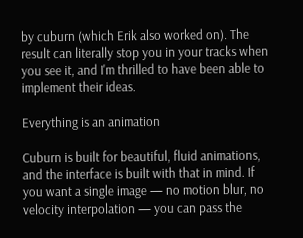by cuburn (which Erik also worked on). The result can literally stop you in your tracks when you see it, and I'm thrilled to have been able to implement their ideas.

Everything is an animation

Cuburn is built for beautiful, fluid animations, and the interface is built with that in mind. If you want a single image — no motion blur, no velocity interpolation — you can pass the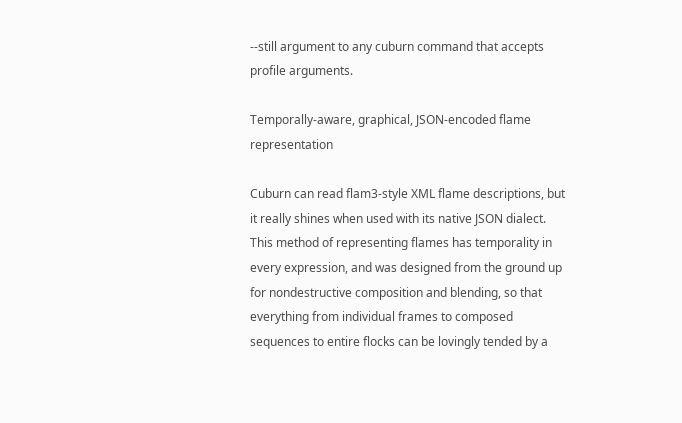--still argument to any cuburn command that accepts profile arguments.

Temporally-aware, graphical, JSON-encoded flame representation

Cuburn can read flam3-style XML flame descriptions, but it really shines when used with its native JSON dialect. This method of representing flames has temporality in every expression, and was designed from the ground up for nondestructive composition and blending, so that everything from individual frames to composed sequences to entire flocks can be lovingly tended by a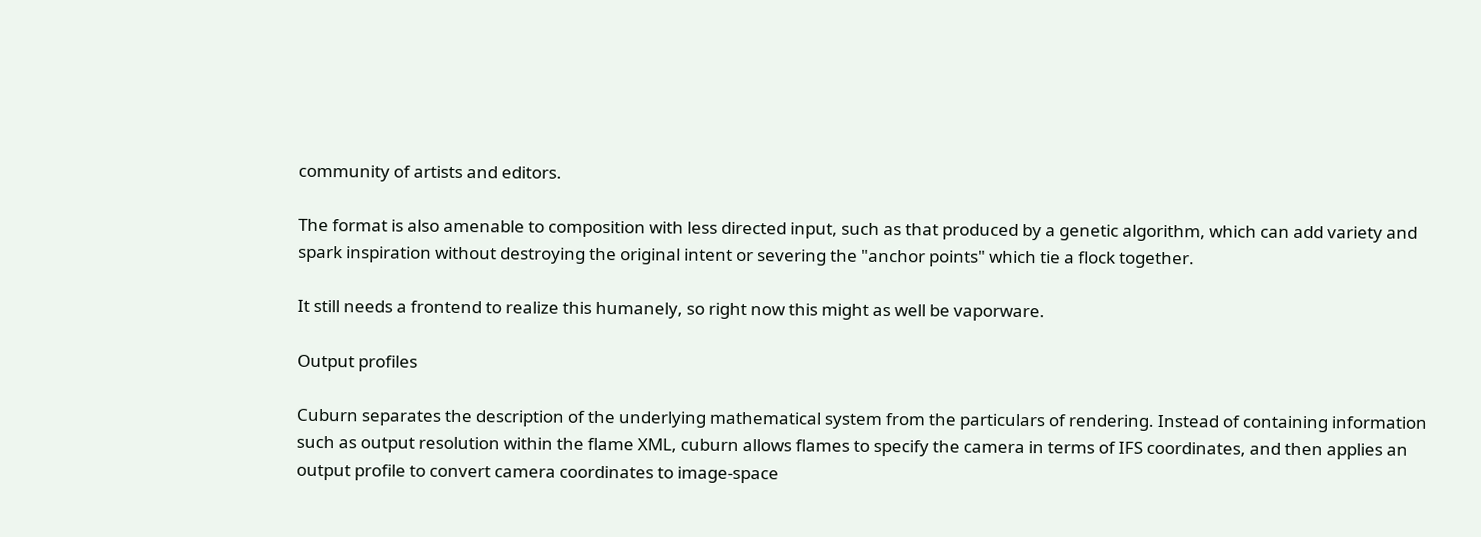community of artists and editors.

The format is also amenable to composition with less directed input, such as that produced by a genetic algorithm, which can add variety and spark inspiration without destroying the original intent or severing the "anchor points" which tie a flock together.

It still needs a frontend to realize this humanely, so right now this might as well be vaporware.

Output profiles

Cuburn separates the description of the underlying mathematical system from the particulars of rendering. Instead of containing information such as output resolution within the flame XML, cuburn allows flames to specify the camera in terms of IFS coordinates, and then applies an output profile to convert camera coordinates to image-space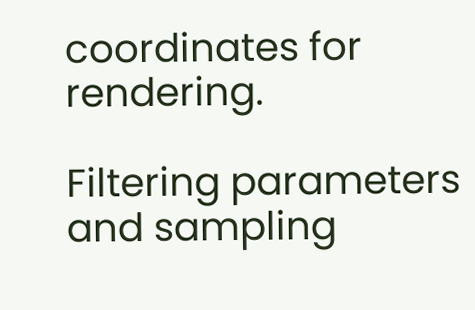coordinates for rendering.

Filtering parameters and sampling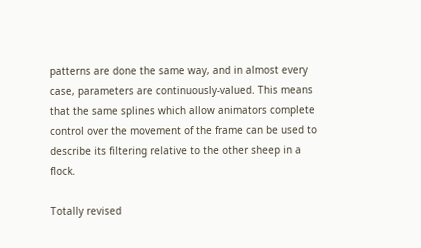patterns are done the same way, and in almost every case, parameters are continuously-valued. This means that the same splines which allow animators complete control over the movement of the frame can be used to describe its filtering relative to the other sheep in a flock.

Totally revised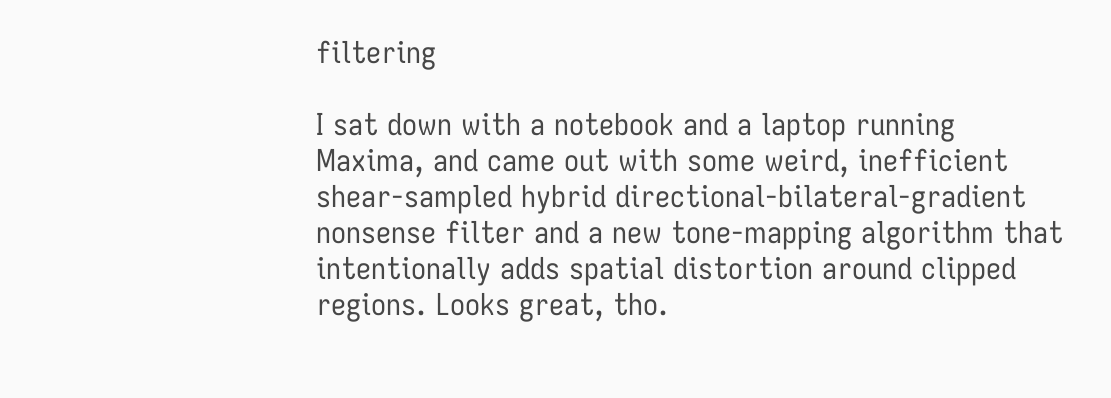filtering

I sat down with a notebook and a laptop running Maxima, and came out with some weird, inefficient shear-sampled hybrid directional-bilateral-gradient nonsense filter and a new tone-mapping algorithm that intentionally adds spatial distortion around clipped regions. Looks great, tho.